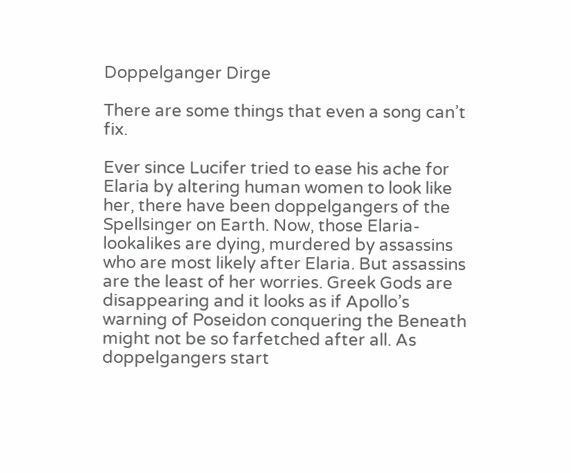Doppelganger Dirge

There are some things that even a song can’t fix.

Ever since Lucifer tried to ease his ache for Elaria by altering human women to look like her, there have been doppelgangers of the Spellsinger on Earth. Now, those Elaria-lookalikes are dying, murdered by assassins who are most likely after Elaria. But assassins are the least of her worries. Greek Gods are disappearing and it looks as if Apollo’s warning of Poseidon conquering the Beneath might not be so farfetched after all. As doppelgangers start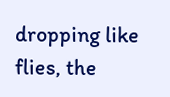dropping like flies, the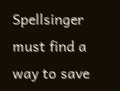Spellsinger must find a way to save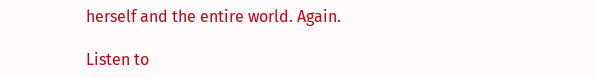herself and the entire world. Again.

Listen to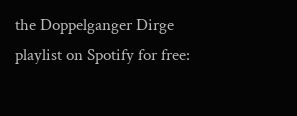the Doppelganger Dirge playlist on Spotify for free: